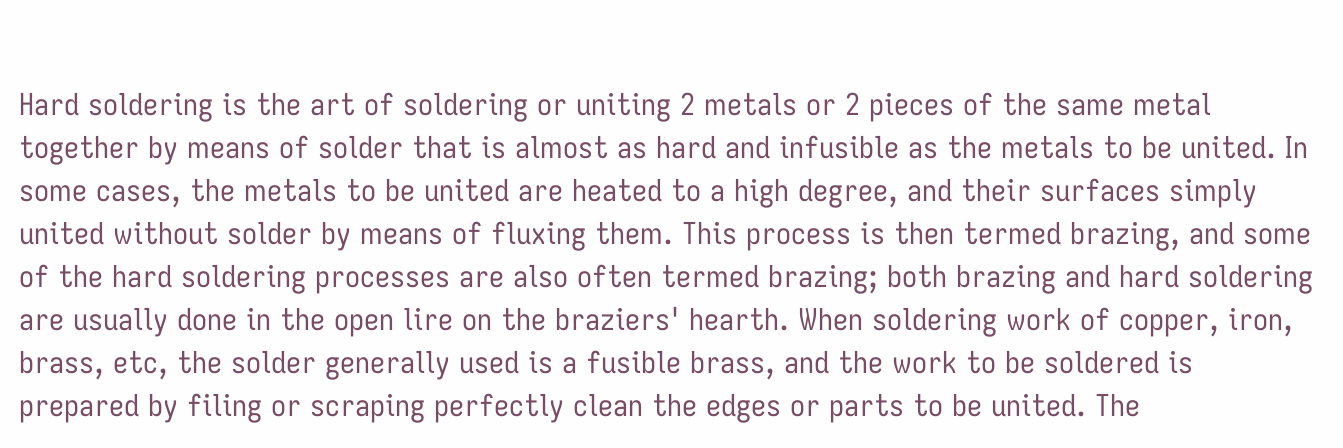Hard soldering is the art of soldering or uniting 2 metals or 2 pieces of the same metal together by means of solder that is almost as hard and infusible as the metals to be united. In some cases, the metals to be united are heated to a high degree, and their surfaces simply united without solder by means of fluxing them. This process is then termed brazing, and some of the hard soldering processes are also often termed brazing; both brazing and hard soldering are usually done in the open lire on the braziers' hearth. When soldering work of copper, iron, brass, etc, the solder generally used is a fusible brass, and the work to be soldered is prepared by filing or scraping perfectly clean the edges or parts to be united. The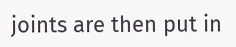joints are then put in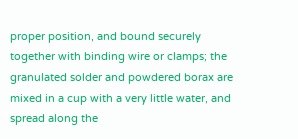proper position, and bound securely together with binding wire or clamps; the granulated solder and powdered borax are mixed in a cup with a very little water, and spread along the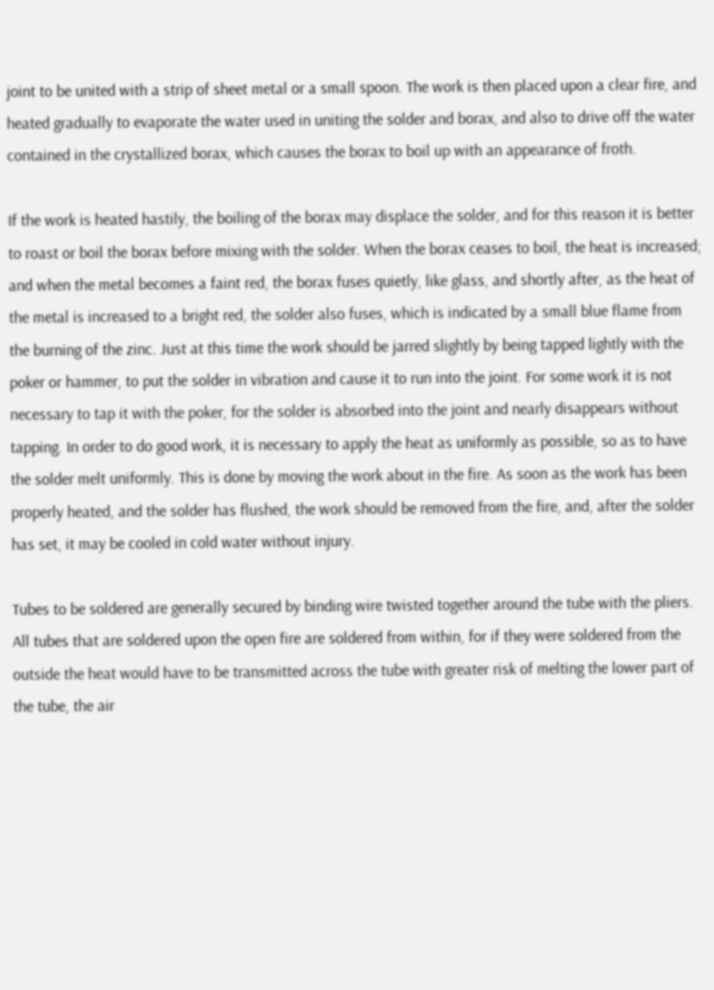joint to be united with a strip of sheet metal or a small spoon. The work is then placed upon a clear fire, and heated gradually to evaporate the water used in uniting the solder and borax, and also to drive off the water contained in the crystallized borax, which causes the borax to boil up with an appearance of froth.

If the work is heated hastily, the boiling of the borax may displace the solder, and for this reason it is better to roast or boil the borax before mixing with the solder. When the borax ceases to boil, the heat is increased; and when the metal becomes a faint red, the borax fuses quietly, like glass, and shortly after, as the heat of the metal is increased to a bright red, the solder also fuses, which is indicated by a small blue flame from the burning of the zinc. Just at this time the work should be jarred slightly by being tapped lightly with the poker or hammer, to put the solder in vibration and cause it to run into the joint. For some work it is not necessary to tap it with the poker, for the solder is absorbed into the joint and nearly disappears without tapping. In order to do good work, it is necessary to apply the heat as uniformly as possible, so as to have the solder melt uniformly. This is done by moving the work about in the fire. As soon as the work has been properly heated, and the solder has flushed, the work should be removed from the fire, and, after the solder has set, it may be cooled in cold water without injury.

Tubes to be soldered are generally secured by binding wire twisted together around the tube with the pliers. All tubes that are soldered upon the open fire are soldered from within, for if they were soldered from the outside the heat would have to be transmitted across the tube with greater risk of melting the lower part of the tube, the air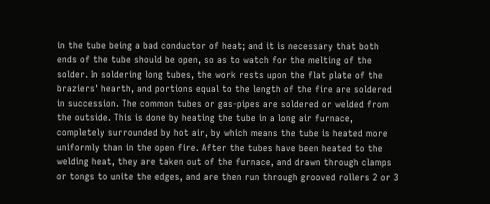in the tube being a bad conductor of heat; and it is necessary that both ends of the tube should be open, so as to watch for the melting of the solder. In soldering long tubes, the work rests upon the flat plate of the braziers' hearth, and portions equal to the length of the fire are soldered in succession. The common tubes or gas-pipes are soldered or welded from the outside. This is done by heating the tube in a long air furnace, completely surrounded by hot air, by which means the tube is heated more uniformly than in the open fire. After the tubes have been heated to the welding heat, they are taken out of the furnace, and drawn through clamps or tongs to unite the edges, and are then run through grooved rollers 2 or 3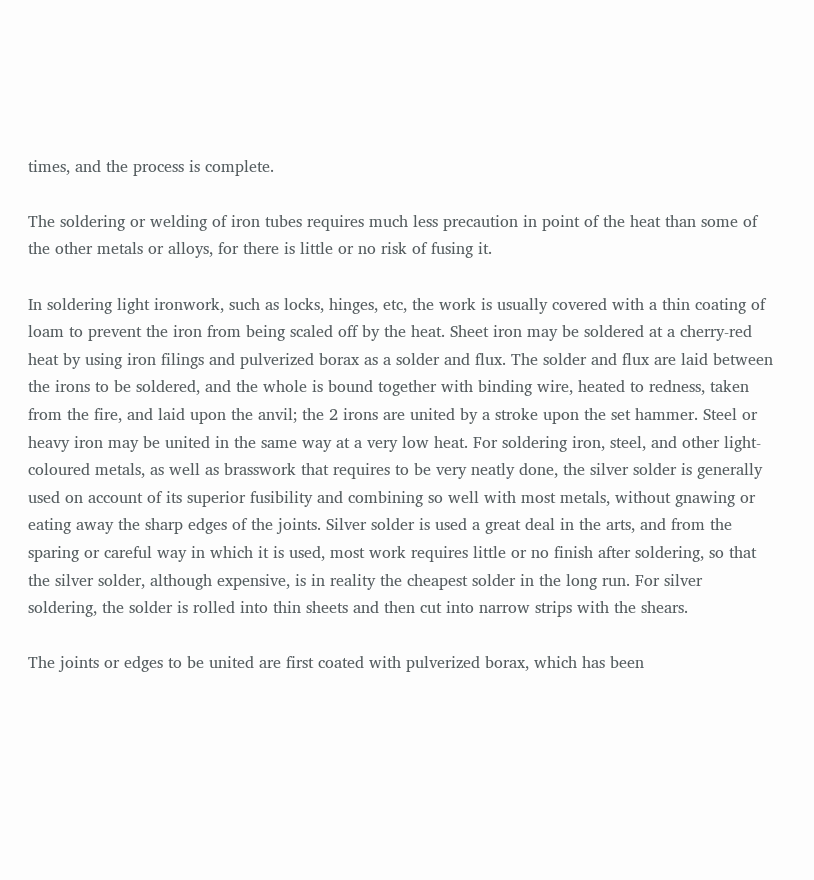times, and the process is complete.

The soldering or welding of iron tubes requires much less precaution in point of the heat than some of the other metals or alloys, for there is little or no risk of fusing it.

In soldering light ironwork, such as locks, hinges, etc, the work is usually covered with a thin coating of loam to prevent the iron from being scaled off by the heat. Sheet iron may be soldered at a cherry-red heat by using iron filings and pulverized borax as a solder and flux. The solder and flux are laid between the irons to be soldered, and the whole is bound together with binding wire, heated to redness, taken from the fire, and laid upon the anvil; the 2 irons are united by a stroke upon the set hammer. Steel or heavy iron may be united in the same way at a very low heat. For soldering iron, steel, and other light-coloured metals, as well as brasswork that requires to be very neatly done, the silver solder is generally used on account of its superior fusibility and combining so well with most metals, without gnawing or eating away the sharp edges of the joints. Silver solder is used a great deal in the arts, and from the sparing or careful way in which it is used, most work requires little or no finish after soldering, so that the silver solder, although expensive, is in reality the cheapest solder in the long run. For silver soldering, the solder is rolled into thin sheets and then cut into narrow strips with the shears.

The joints or edges to be united are first coated with pulverized borax, which has been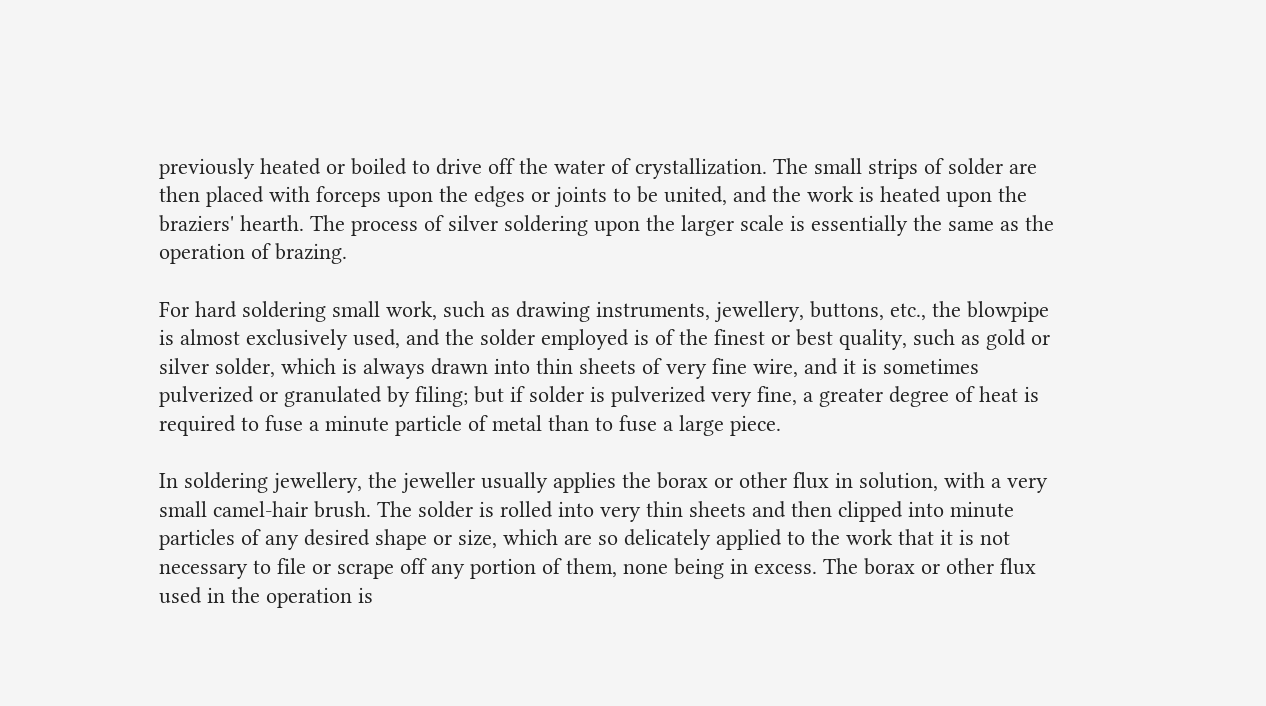previously heated or boiled to drive off the water of crystallization. The small strips of solder are then placed with forceps upon the edges or joints to be united, and the work is heated upon the braziers' hearth. The process of silver soldering upon the larger scale is essentially the same as the operation of brazing.

For hard soldering small work, such as drawing instruments, jewellery, buttons, etc., the blowpipe is almost exclusively used, and the solder employed is of the finest or best quality, such as gold or silver solder, which is always drawn into thin sheets of very fine wire, and it is sometimes pulverized or granulated by filing; but if solder is pulverized very fine, a greater degree of heat is required to fuse a minute particle of metal than to fuse a large piece.

In soldering jewellery, the jeweller usually applies the borax or other flux in solution, with a very small camel-hair brush. The solder is rolled into very thin sheets and then clipped into minute particles of any desired shape or size, which are so delicately applied to the work that it is not necessary to file or scrape off any portion of them, none being in excess. The borax or other flux used in the operation is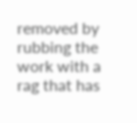removed by rubbing the work with a rag that has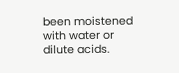been moistened with water or dilute acids.